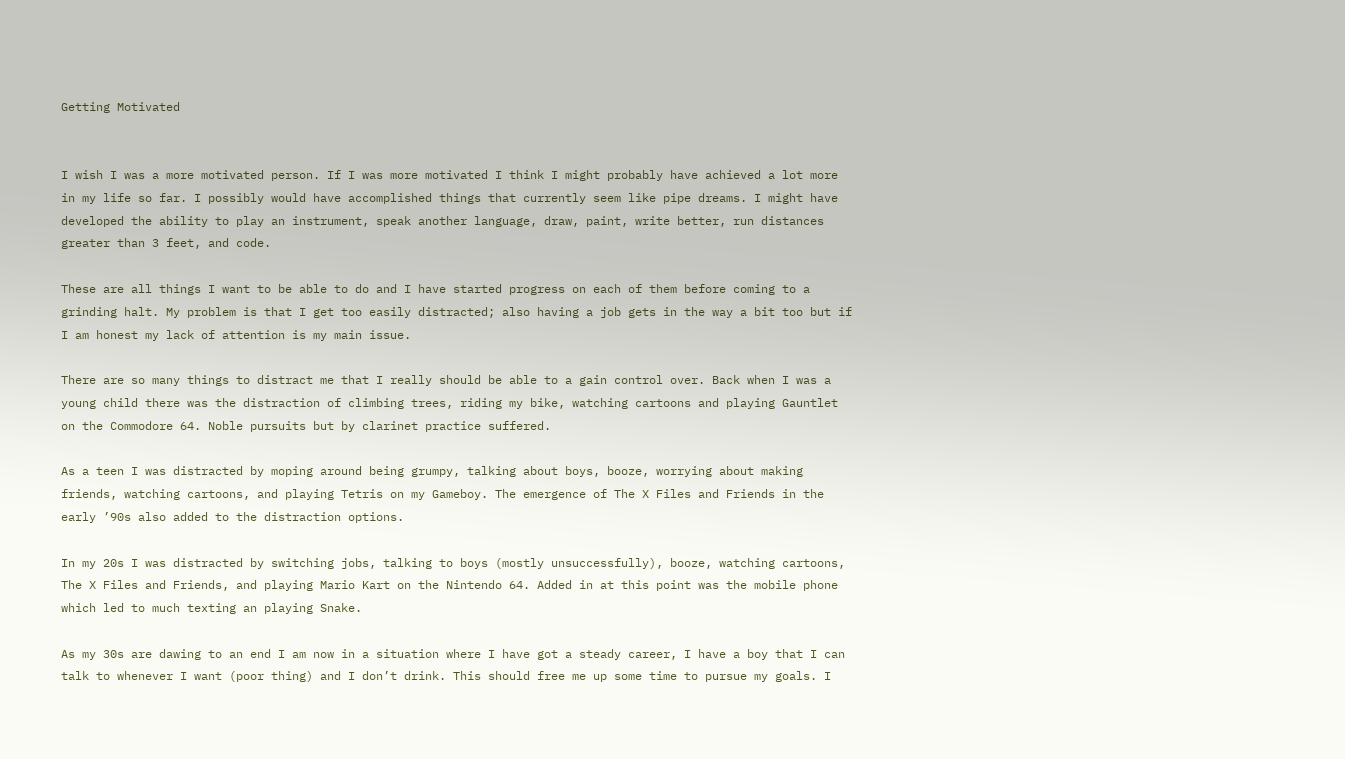Getting Motivated


I wish I was a more motivated person. If I was more motivated I think I might probably have achieved a lot more in my life so far. I possibly would have accomplished things that currently seem like pipe dreams. I might have developed the ability to play an instrument, speak another language, draw, paint, write better, run distances greater than 3 feet, and code.

These are all things I want to be able to do and I have started progress on each of them before coming to a grinding halt. My problem is that I get too easily distracted; also having a job gets in the way a bit too but if I am honest my lack of attention is my main issue.

There are so many things to distract me that I really should be able to a gain control over. Back when I was a young child there was the distraction of climbing trees, riding my bike, watching cartoons and playing Gauntlet on the Commodore 64. Noble pursuits but by clarinet practice suffered.

As a teen I was distracted by moping around being grumpy, talking about boys, booze, worrying about making friends, watching cartoons, and playing Tetris on my Gameboy. The emergence of The X Files and Friends in the early ’90s also added to the distraction options.

In my 20s I was distracted by switching jobs, talking to boys (mostly unsuccessfully), booze, watching cartoons, The X Files and Friends, and playing Mario Kart on the Nintendo 64. Added in at this point was the mobile phone which led to much texting an playing Snake.

As my 30s are dawing to an end I am now in a situation where I have got a steady career, I have a boy that I can talk to whenever I want (poor thing) and I don’t drink. This should free me up some time to pursue my goals. I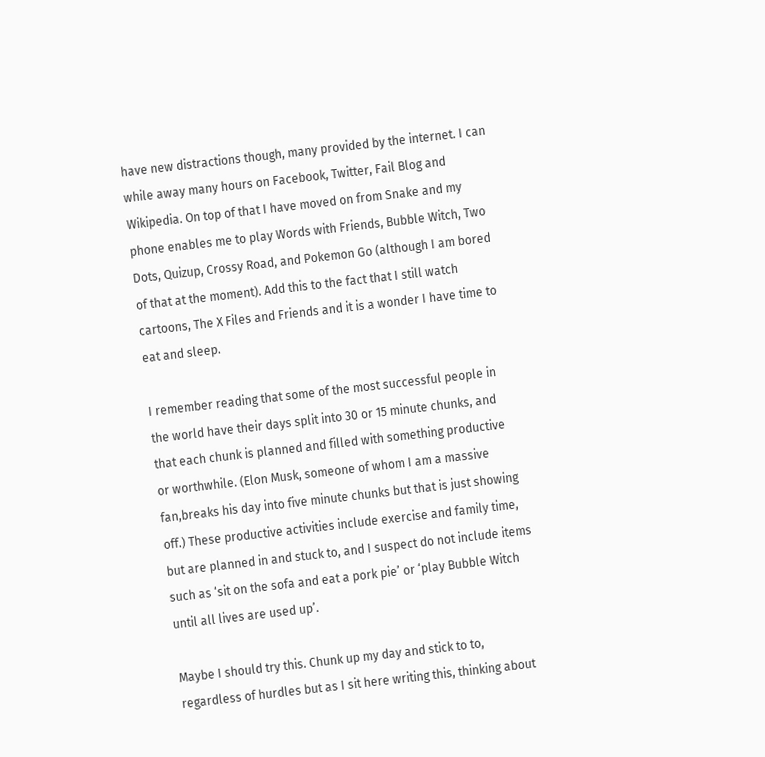have new distractions though, many provided by the internet. I can while away many hours on Facebook, Twitter, Fail Blog and Wikipedia. On top of that I have moved on from Snake and my phone enables me to play Words with Friends, Bubble Witch, Two Dots, Quizup, Crossy Road, and Pokemon Go (although I am bored of that at the moment). Add this to the fact that I still watch cartoons, The X Files and Friends and it is a wonder I have time to eat and sleep.

I remember reading that some of the most successful people in the world have their days split into 30 or 15 minute chunks, and that each chunk is planned and filled with something productive or worthwhile. (Elon Musk, someone of whom I am a massive fan,breaks his day into five minute chunks but that is just showing off.) These productive activities include exercise and family time, but are planned in and stuck to, and I suspect do not include items such as ‘sit on the sofa and eat a pork pie’ or ‘play Bubble Witch until all lives are used up’.

Maybe I should try this. Chunk up my day and stick to to, regardless of hurdles but as I sit here writing this, thinking about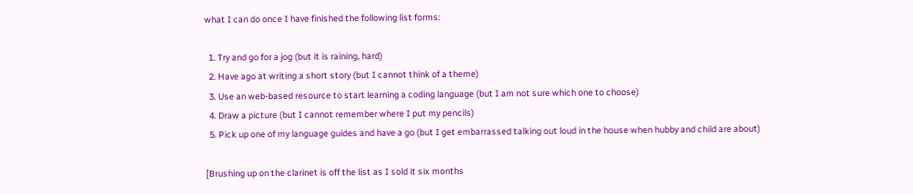what I can do once I have finished the following list forms:

  1. Try and go for a jog (but it is raining, hard)
  2. Have ago at writing a short story (but I cannot think of a theme)
  3. Use an web-based resource to start learning a coding language (but I am not sure which one to choose)
  4. Draw a picture (but I cannot remember where I put my pencils)
  5. Pick up one of my language guides and have a go (but I get embarrassed talking out loud in the house when hubby and child are about)

[Brushing up on the clarinet is off the list as I sold it six months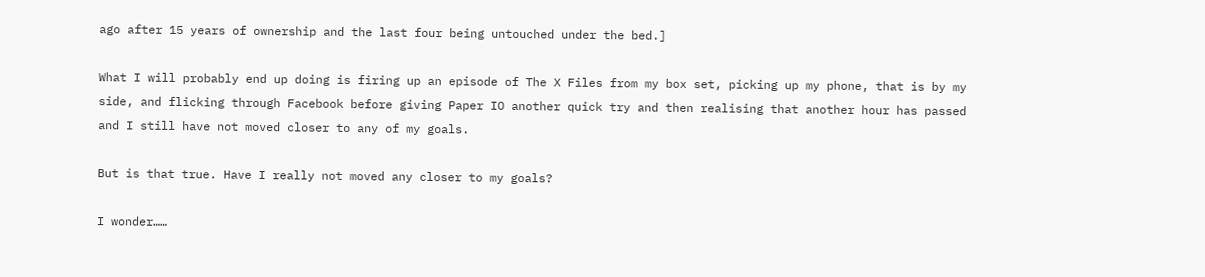ago after 15 years of ownership and the last four being untouched under the bed.]

What I will probably end up doing is firing up an episode of The X Files from my box set, picking up my phone, that is by my side, and flicking through Facebook before giving Paper IO another quick try and then realising that another hour has passed and I still have not moved closer to any of my goals.

But is that true. Have I really not moved any closer to my goals?

I wonder……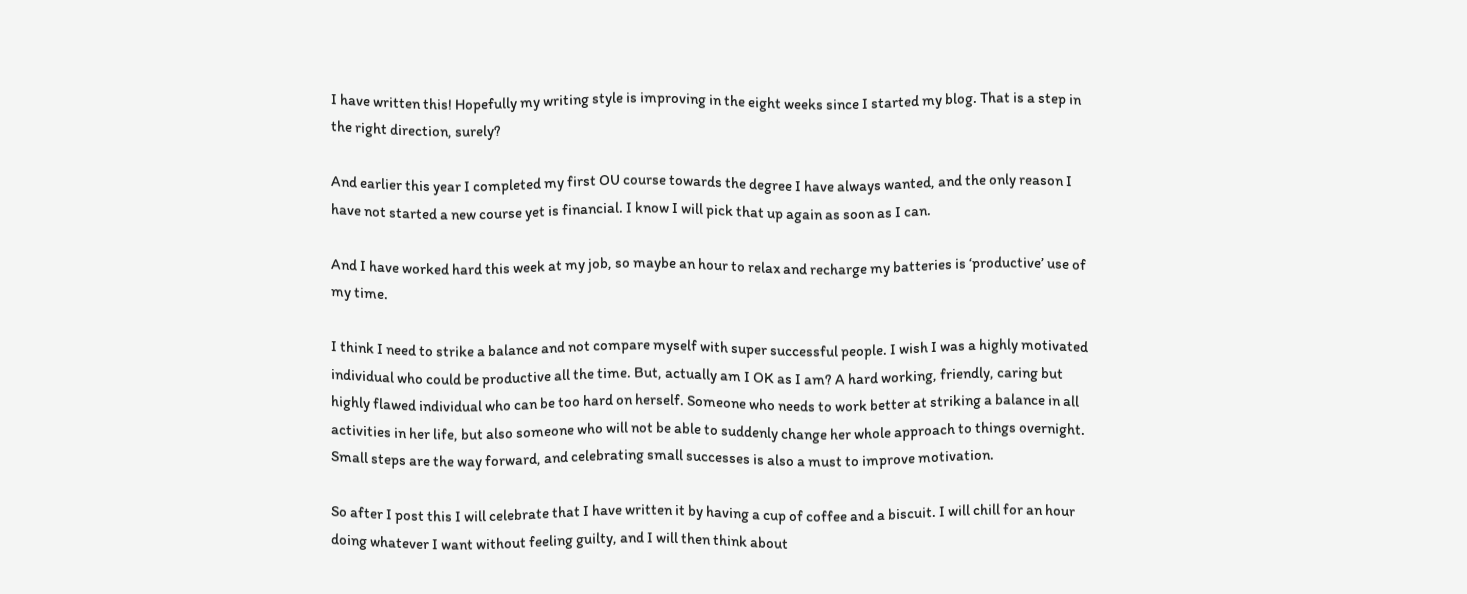I have written this! Hopefully my writing style is improving in the eight weeks since I started my blog. That is a step in the right direction, surely?

And earlier this year I completed my first OU course towards the degree I have always wanted, and the only reason I have not started a new course yet is financial. I know I will pick that up again as soon as I can.

And I have worked hard this week at my job, so maybe an hour to relax and recharge my batteries is ‘productive’ use of my time.

I think I need to strike a balance and not compare myself with super successful people. I wish I was a highly motivated individual who could be productive all the time. But, actually am I OK as I am? A hard working, friendly, caring but highly flawed individual who can be too hard on herself. Someone who needs to work better at striking a balance in all activities in her life, but also someone who will not be able to suddenly change her whole approach to things overnight. Small steps are the way forward, and celebrating small successes is also a must to improve motivation.

So after I post this I will celebrate that I have written it by having a cup of coffee and a biscuit. I will chill for an hour doing whatever I want without feeling guilty, and I will then think about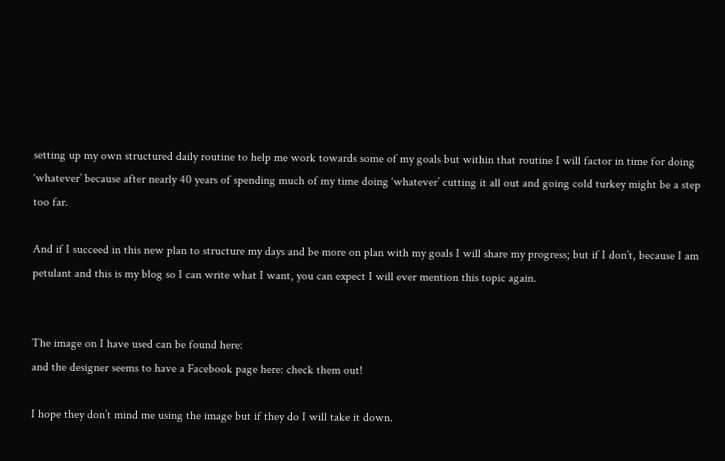setting up my own structured daily routine to help me work towards some of my goals but within that routine I will factor in time for doing ‘whatever’ because after nearly 40 years of spending much of my time doing ‘whatever’ cutting it all out and going cold turkey might be a step too far.

And if I succeed in this new plan to structure my days and be more on plan with my goals I will share my progress; but if I don’t, because I am petulant and this is my blog so I can write what I want, you can expect I will ever mention this topic again.


The image on I have used can be found here:
and the designer seems to have a Facebook page here: check them out!

I hope they don’t mind me using the image but if they do I will take it down.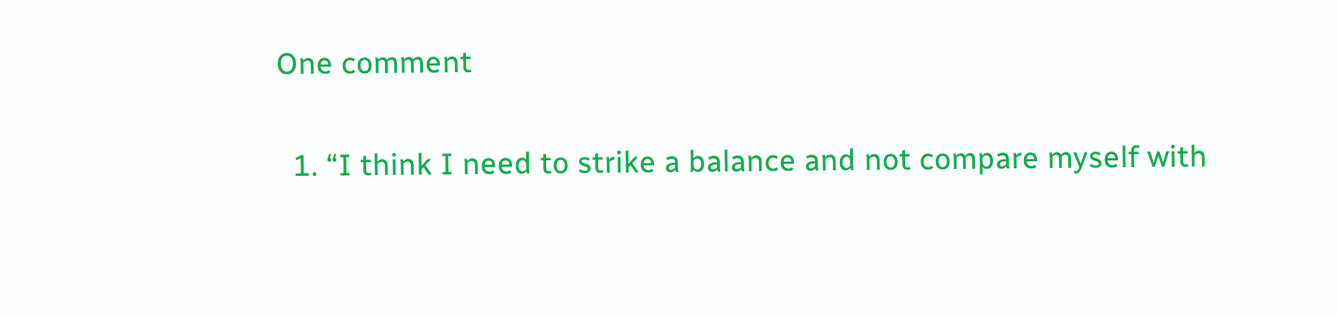One comment

  1. “I think I need to strike a balance and not compare myself with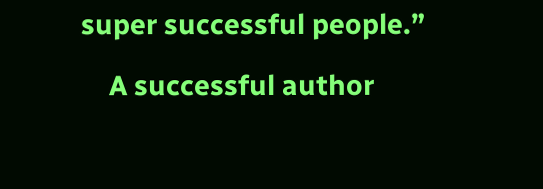super successful people.”

    A successful author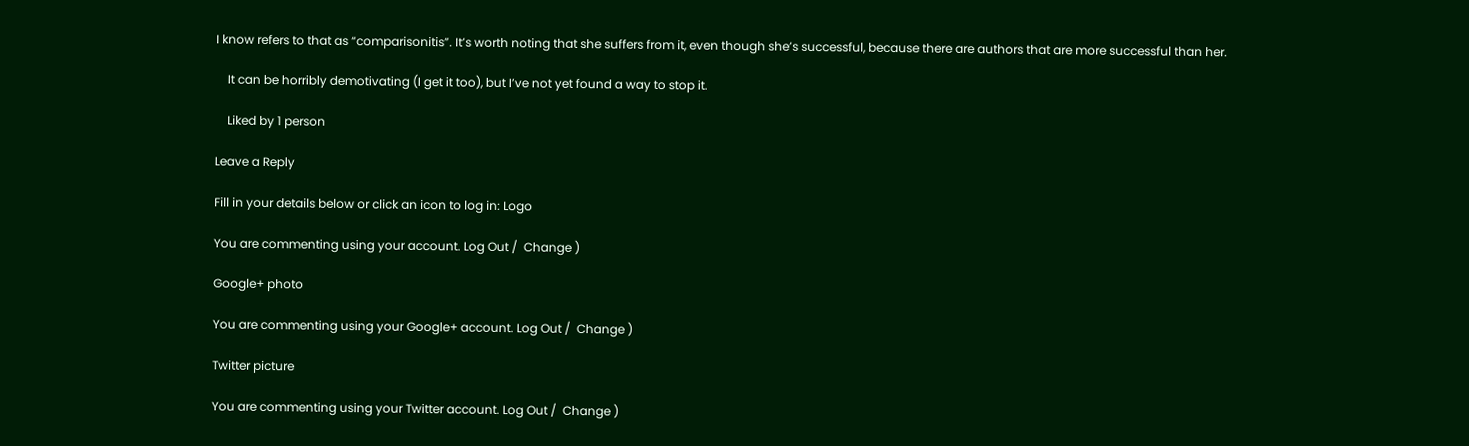I know refers to that as “comparisonitis”. It’s worth noting that she suffers from it, even though she’s successful, because there are authors that are more successful than her.

    It can be horribly demotivating (I get it too), but I’ve not yet found a way to stop it.

    Liked by 1 person

Leave a Reply

Fill in your details below or click an icon to log in: Logo

You are commenting using your account. Log Out /  Change )

Google+ photo

You are commenting using your Google+ account. Log Out /  Change )

Twitter picture

You are commenting using your Twitter account. Log Out /  Change )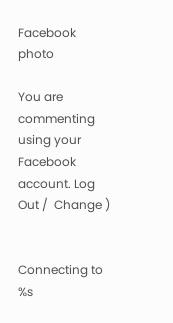Facebook photo

You are commenting using your Facebook account. Log Out /  Change )


Connecting to %s